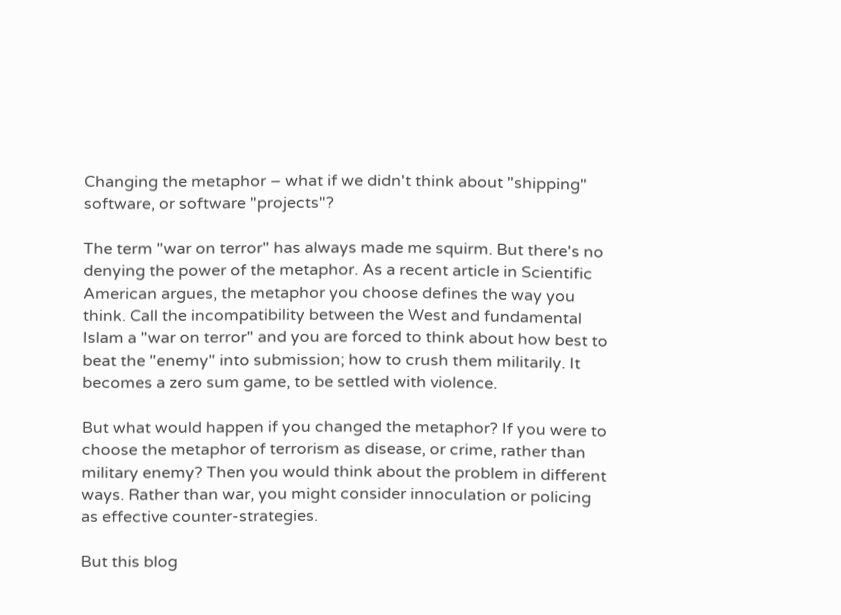Changing the metaphor – what if we didn't think about "shipping" software, or software "projects"?

The term "war on terror" has always made me squirm. But there's no denying the power of the metaphor. As a recent article in Scientific American argues, the metaphor you choose defines the way you think. Call the incompatibility between the West and fundamental Islam a "war on terror" and you are forced to think about how best to beat the "enemy" into submission; how to crush them militarily. It becomes a zero sum game, to be settled with violence.

But what would happen if you changed the metaphor? If you were to choose the metaphor of terrorism as disease, or crime, rather than military enemy? Then you would think about the problem in different ways. Rather than war, you might consider innoculation or policing as effective counter-strategies.

But this blog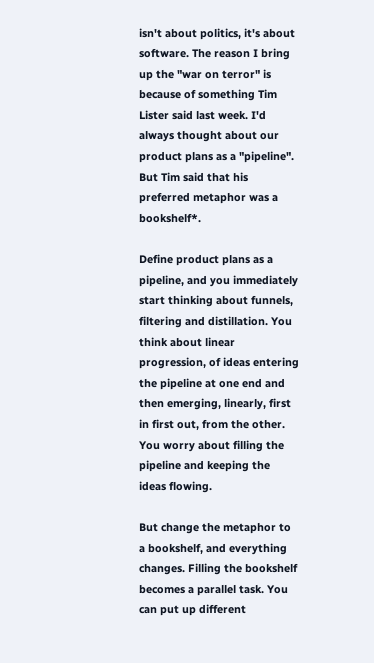isn't about politics, it's about software. The reason I bring up the "war on terror" is because of something Tim Lister said last week. I'd always thought about our product plans as a "pipeline". But Tim said that his preferred metaphor was a bookshelf*.

Define product plans as a pipeline, and you immediately start thinking about funnels, filtering and distillation. You think about linear progression, of ideas entering the pipeline at one end and then emerging, linearly, first in first out, from the other. You worry about filling the pipeline and keeping the ideas flowing.

But change the metaphor to a bookshelf, and everything changes. Filling the bookshelf becomes a parallel task. You can put up different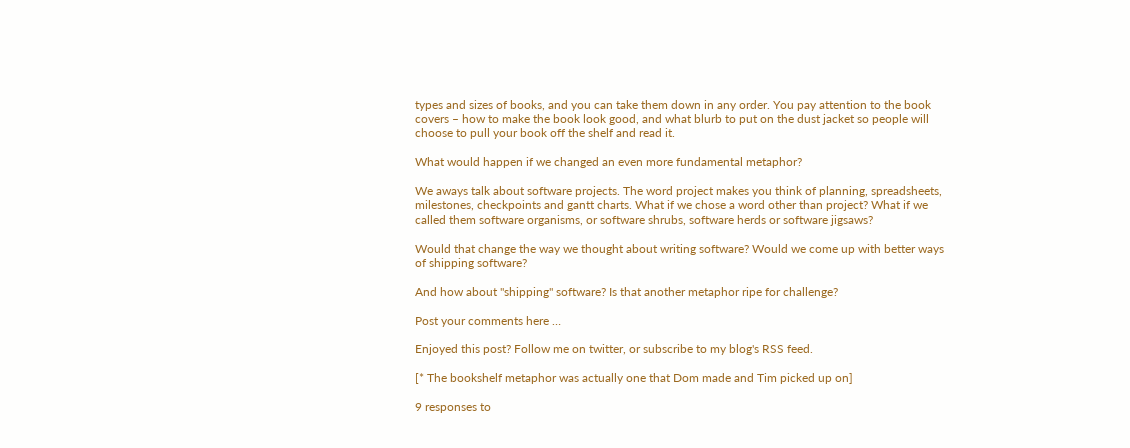types and sizes of books, and you can take them down in any order. You pay attention to the book covers – how to make the book look good, and what blurb to put on the dust jacket so people will choose to pull your book off the shelf and read it.

What would happen if we changed an even more fundamental metaphor?

We aways talk about software projects. The word project makes you think of planning, spreadsheets, milestones, checkpoints and gantt charts. What if we chose a word other than project? What if we called them software organisms, or software shrubs, software herds or software jigsaws?

Would that change the way we thought about writing software? Would we come up with better ways of shipping software?

And how about "shipping" software? Is that another metaphor ripe for challenge?

Post your comments here …

Enjoyed this post? Follow me on twitter, or subscribe to my blog's RSS feed.

[* The bookshelf metaphor was actually one that Dom made and Tim picked up on]

9 responses to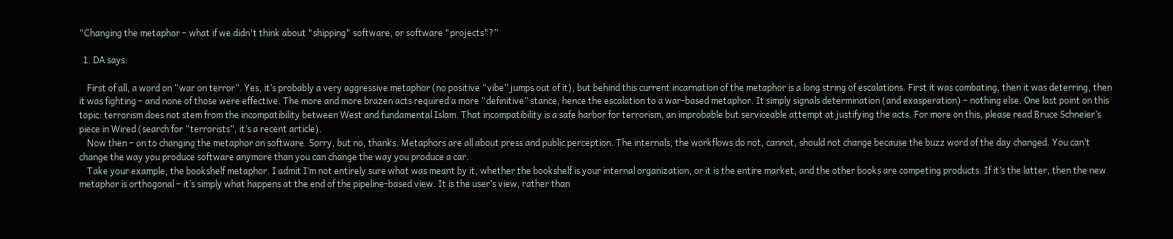“Changing the metaphor – what if we didn't think about "shipping" software, or software "projects"?”

  1. DA says:

    First of all, a word on “war on terror”. Yes, it’s probably a very aggressive metaphor (no positive “vibe” jumps out of it), but behind this current incarnation of the metaphor is a long string of escalations. First it was combating, then it was deterring, then it was fighting – and none of those were effective. The more and more brazen acts required a more “definitive” stance, hence the escalation to a war-based metaphor. It simply signals determination (and exasperation) – nothing else. One last point on this topic: terrorism does not stem from the incompatibility between West and fundamental Islam. That incompatibility is a safe harbor for terrorism, an improbable but serviceable attempt at justifying the acts. For more on this, please read Bruce Schneier’s piece in Wired (search for “terrorists”, it’s a recent article).
    Now then – on to changing the metaphor on software. Sorry, but no, thanks. Metaphors are all about press and public perception. The internals, the workflows do not, cannot, should not change because the buzz word of the day changed. You can’t change the way you produce software anymore than you can change the way you produce a car.
    Take your example, the bookshelf metaphor. I admit I’m not entirely sure what was meant by it, whether the bookshelf is your internal organization, or it is the entire market, and the other books are competing products. If it’s the latter, then the new metaphor is orthogonal – it’s simply what happens at the end of the pipeline-based view. It is the user’s view, rather than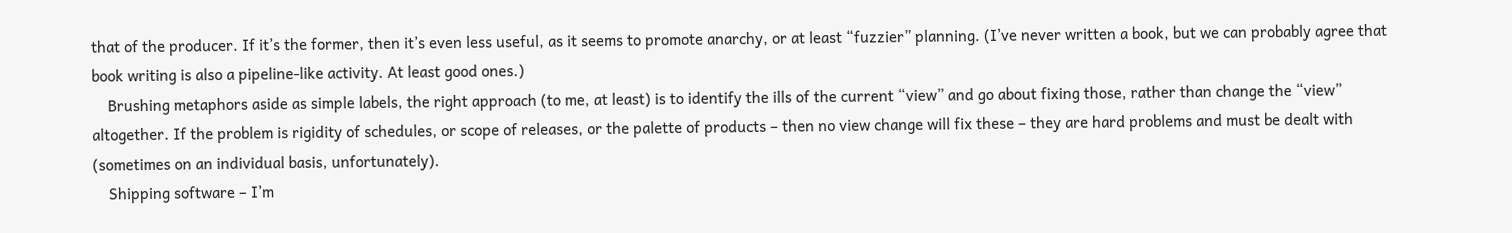that of the producer. If it’s the former, then it’s even less useful, as it seems to promote anarchy, or at least “fuzzier” planning. (I’ve never written a book, but we can probably agree that book writing is also a pipeline-like activity. At least good ones.)
    Brushing metaphors aside as simple labels, the right approach (to me, at least) is to identify the ills of the current “view” and go about fixing those, rather than change the “view” altogether. If the problem is rigidity of schedules, or scope of releases, or the palette of products – then no view change will fix these – they are hard problems and must be dealt with (sometimes on an individual basis, unfortunately).
    Shipping software – I’m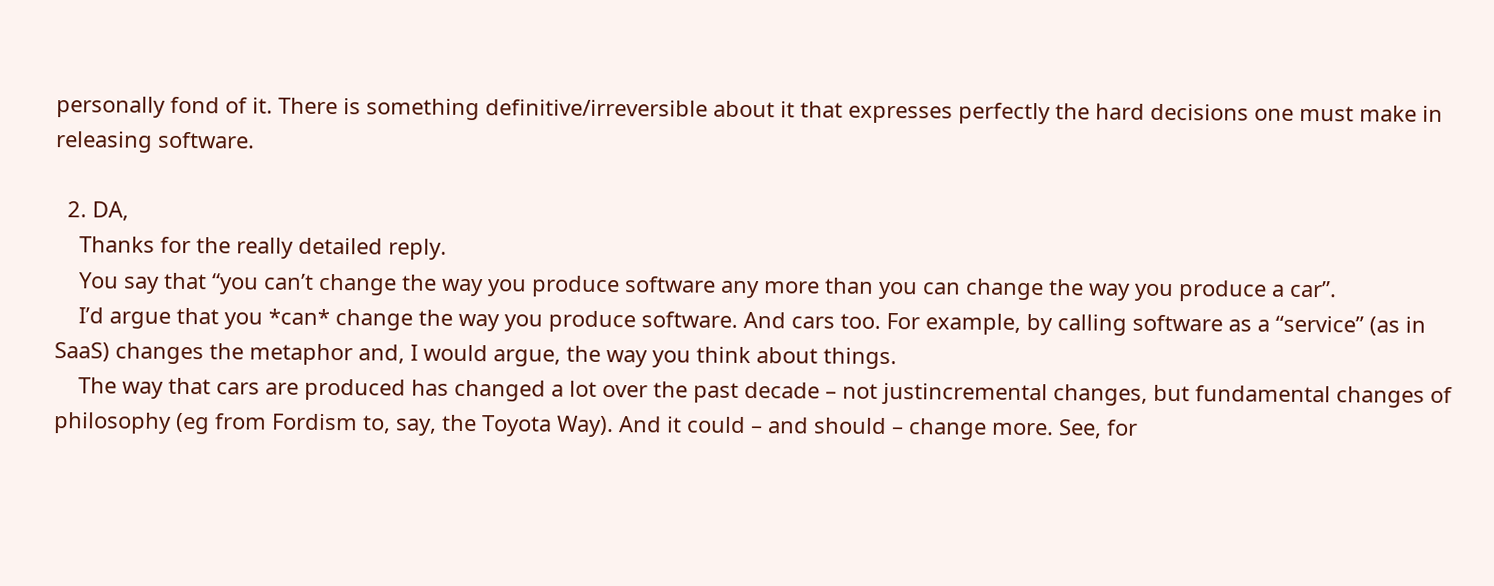personally fond of it. There is something definitive/irreversible about it that expresses perfectly the hard decisions one must make in releasing software.

  2. DA,
    Thanks for the really detailed reply.
    You say that “you can’t change the way you produce software any more than you can change the way you produce a car”.
    I’d argue that you *can* change the way you produce software. And cars too. For example, by calling software as a “service” (as in SaaS) changes the metaphor and, I would argue, the way you think about things.
    The way that cars are produced has changed a lot over the past decade – not justincremental changes, but fundamental changes of philosophy (eg from Fordism to, say, the Toyota Way). And it could – and should – change more. See, for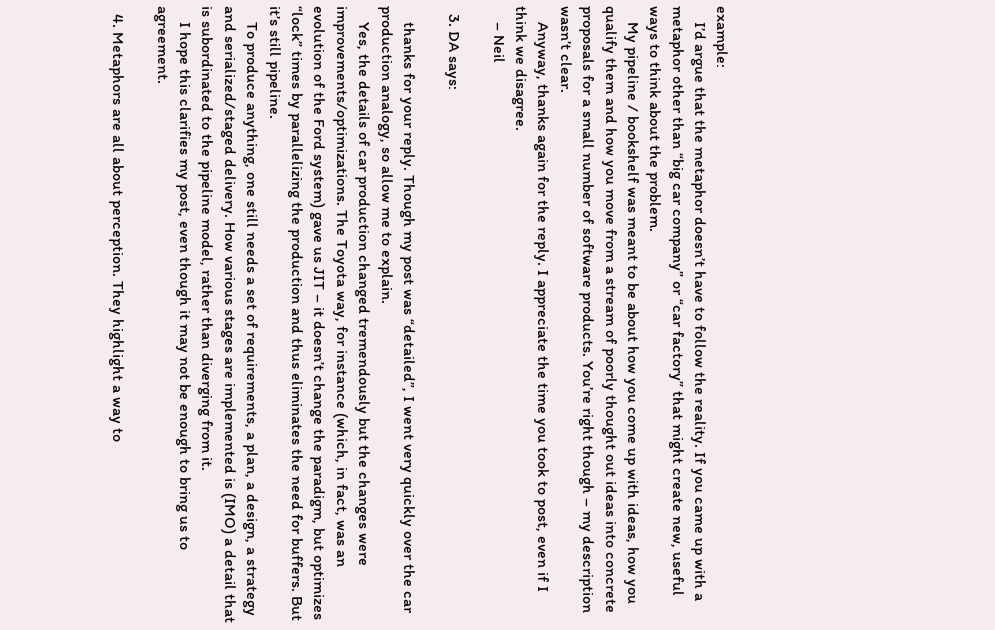example:
    I’d argue that the metaphor doesn’t have to follow the reality. If you came up with a metaphor other than “big car company” or “car factory” that might create new, useful ways to think about the problem.
    My pipeline / bookshelf was meant to be about how you come up with ideas, how you qualify them and how you move from a stream of poorly thought out ideas into concrete proposals for a small number of software products. You’re right though – my description wasn’t clear.
    Anyway, thanks again for the reply. I appreciate the time you took to post, even if I think we disagree.
    – Neil

  3. DA says:

    thanks for your reply. Though my post was “detailed”, I went very quickly over the car production analogy, so allow me to explain.
    Yes, the details of car production changed tremendously but the changes were improvements/optimizations. The Toyota way, for instance (which, in fact, was an evolution of the Ford system) gave us JIT – it doesn’t change the paradigm, but optimizes “lock” times by parallelizing the production and thus eliminates the need for buffers. But it’s still pipeline.
    To produce anything, one still needs a set of requirements, a plan, a design, a strategy and serialized/staged delivery. How various stages are implemented is (IMO) a detail that is subordinated to the pipeline model, rather than diverging from it.
    I hope this clarifies my post, even though it may not be enough to bring us to agreement.

  4. Metaphors are all about perception. They highlight a way to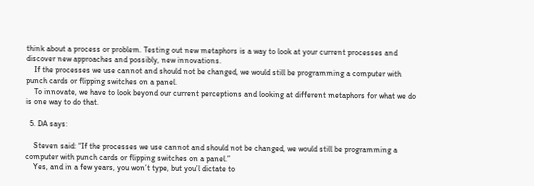think about a process or problem. Testing out new metaphors is a way to look at your current processes and discover new approaches and possibly, new innovations.
    If the processes we use cannot and should not be changed, we would still be programming a computer with punch cards or flipping switches on a panel.
    To innovate, we have to look beyond our current perceptions and looking at different metaphors for what we do is one way to do that.

  5. DA says:

    Steven said: “If the processes we use cannot and should not be changed, we would still be programming a computer with punch cards or flipping switches on a panel.”
    Yes, and in a few years, you won’t type, but you’l dictate to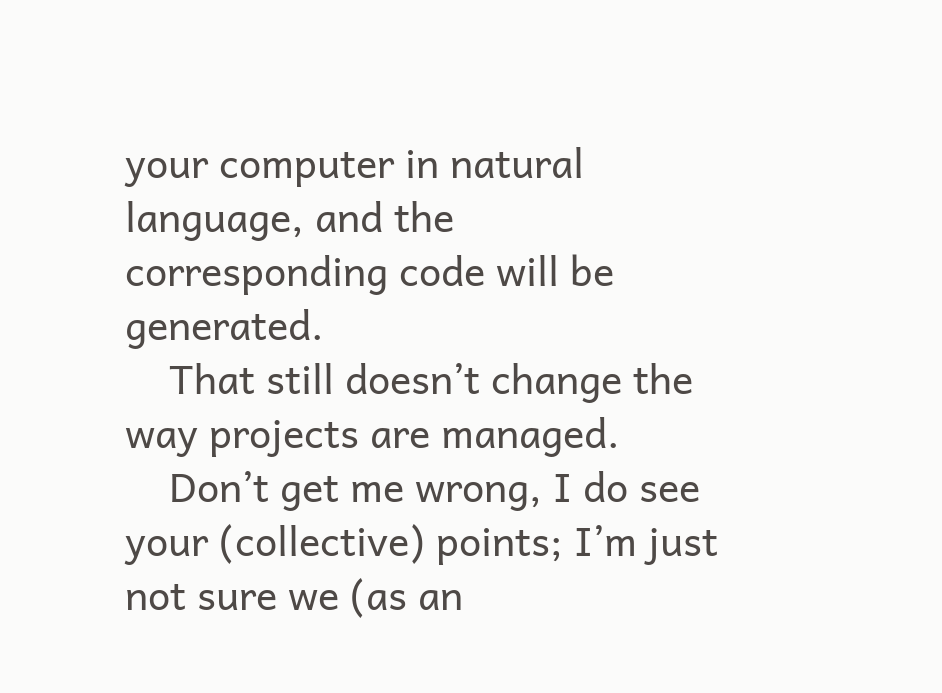your computer in natural language, and the corresponding code will be generated.
    That still doesn’t change the way projects are managed.
    Don’t get me wrong, I do see your (collective) points; I’m just not sure we (as an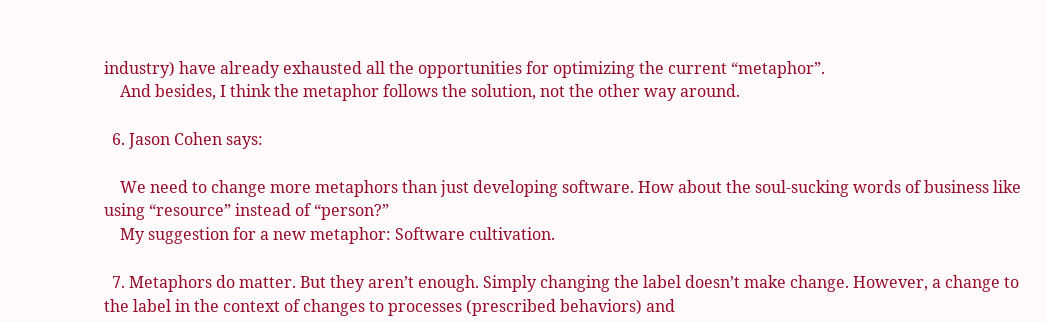industry) have already exhausted all the opportunities for optimizing the current “metaphor”.
    And besides, I think the metaphor follows the solution, not the other way around.

  6. Jason Cohen says:

    We need to change more metaphors than just developing software. How about the soul-sucking words of business like using “resource” instead of “person?”
    My suggestion for a new metaphor: Software cultivation.

  7. Metaphors do matter. But they aren’t enough. Simply changing the label doesn’t make change. However, a change to the label in the context of changes to processes (prescribed behaviors) and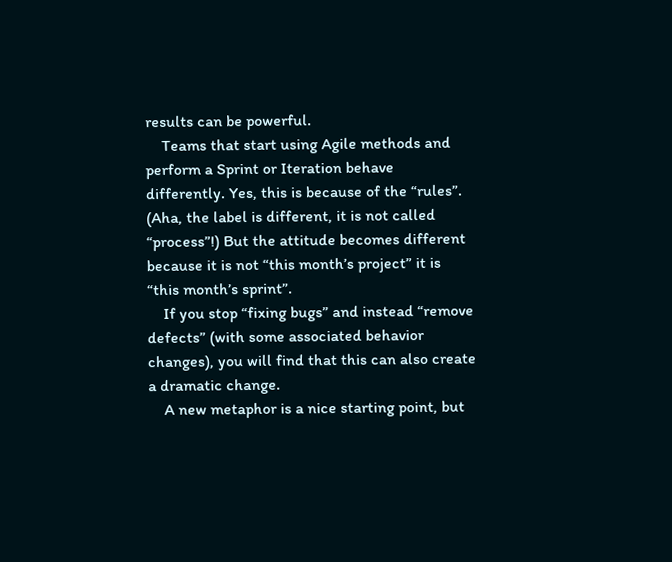results can be powerful.
    Teams that start using Agile methods and perform a Sprint or Iteration behave differently. Yes, this is because of the “rules”. (Aha, the label is different, it is not called “process”!) But the attitude becomes different because it is not “this month’s project” it is “this month’s sprint”.
    If you stop “fixing bugs” and instead “remove defects” (with some associated behavior changes), you will find that this can also create a dramatic change.
    A new metaphor is a nice starting point, but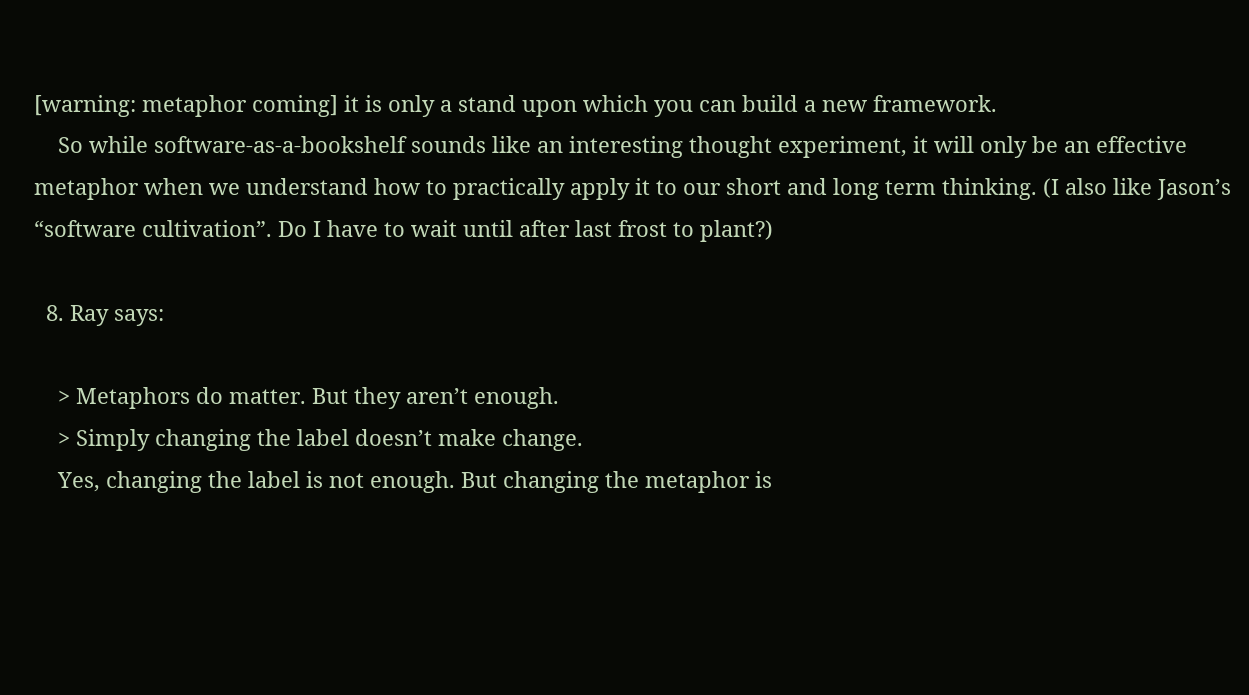[warning: metaphor coming] it is only a stand upon which you can build a new framework.
    So while software-as-a-bookshelf sounds like an interesting thought experiment, it will only be an effective metaphor when we understand how to practically apply it to our short and long term thinking. (I also like Jason’s “software cultivation”. Do I have to wait until after last frost to plant?)

  8. Ray says:

    > Metaphors do matter. But they aren’t enough.
    > Simply changing the label doesn’t make change.
    Yes, changing the label is not enough. But changing the metaphor is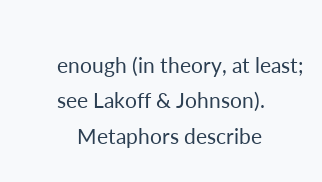enough (in theory, at least; see Lakoff & Johnson).
    Metaphors describe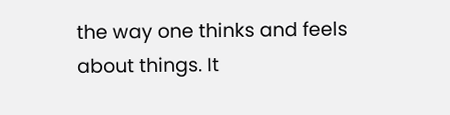the way one thinks and feels about things. It